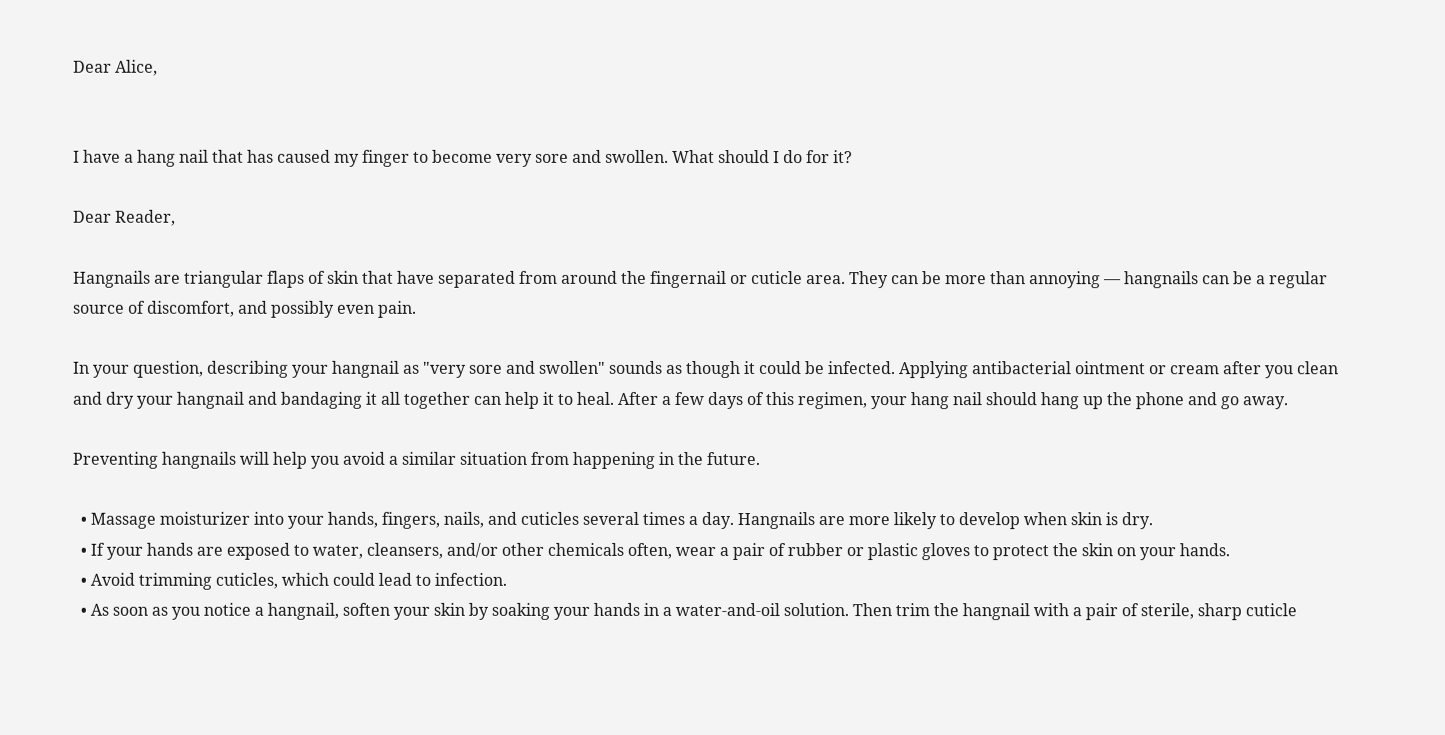Dear Alice,


I have a hang nail that has caused my finger to become very sore and swollen. What should I do for it?

Dear Reader,

Hangnails are triangular flaps of skin that have separated from around the fingernail or cuticle area. They can be more than annoying — hangnails can be a regular source of discomfort, and possibly even pain.

In your question, describing your hangnail as "very sore and swollen" sounds as though it could be infected. Applying antibacterial ointment or cream after you clean and dry your hangnail and bandaging it all together can help it to heal. After a few days of this regimen, your hang nail should hang up the phone and go away.

Preventing hangnails will help you avoid a similar situation from happening in the future.

  • Massage moisturizer into your hands, fingers, nails, and cuticles several times a day. Hangnails are more likely to develop when skin is dry.
  • If your hands are exposed to water, cleansers, and/or other chemicals often, wear a pair of rubber or plastic gloves to protect the skin on your hands.
  • Avoid trimming cuticles, which could lead to infection.
  • As soon as you notice a hangnail, soften your skin by soaking your hands in a water-and-oil solution. Then trim the hangnail with a pair of sterile, sharp cuticle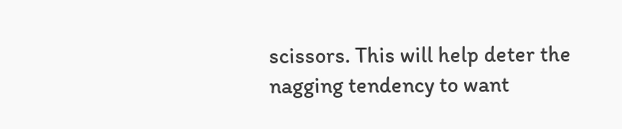scissors. This will help deter the nagging tendency to want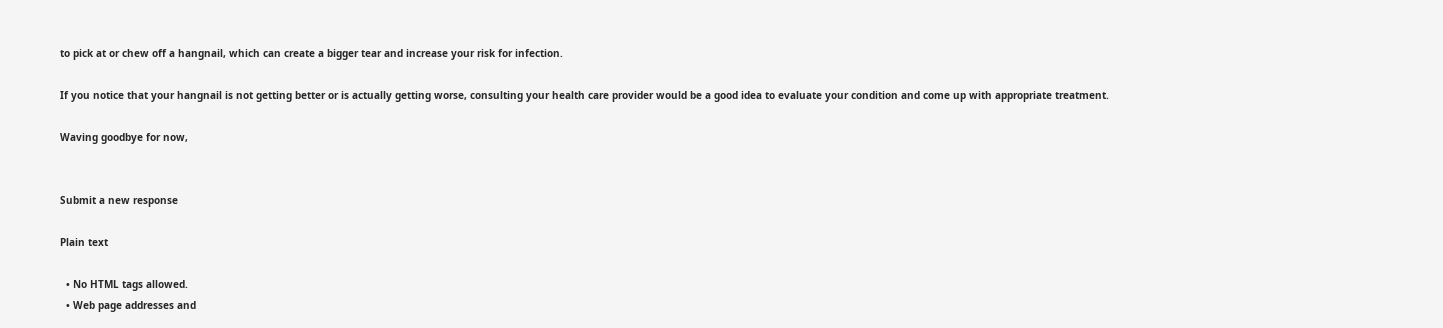to pick at or chew off a hangnail, which can create a bigger tear and increase your risk for infection.

If you notice that your hangnail is not getting better or is actually getting worse, consulting your health care provider would be a good idea to evaluate your condition and come up with appropriate treatment.

Waving goodbye for now,


Submit a new response

Plain text

  • No HTML tags allowed.
  • Web page addresses and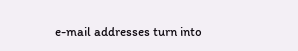e-mail addresses turn into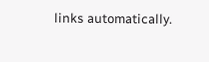links automatically.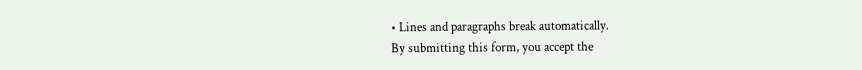• Lines and paragraphs break automatically.
By submitting this form, you accept the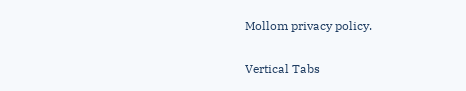Mollom privacy policy.

Vertical Tabs